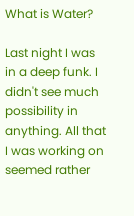What is Water?

Last night I was in a deep funk. I didn't see much possibility in anything. All that I was working on seemed rather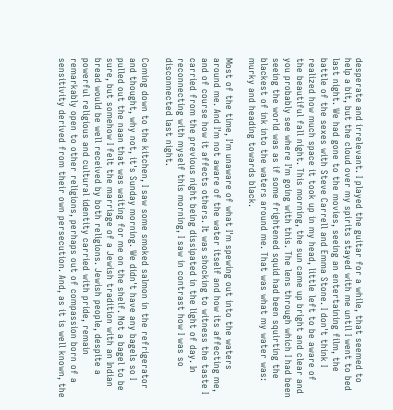desperate and irrelevant. I played the guitar for a while, that seemed to help a bit, but the cloud over my spirits stayed with me until I went to bed last night. We had gone to the movies, seeing an entertaining film, the battle of the sexes with Steve Carrell and Emma Stone. I don't think I realized how much space it took up in my head, little left to be aware of the beautiful fall night. This morning, the sun came up bright and clear and you probably see where I'm going with this. The lens through which I had been seeing the world was as if some frightened squid had been squirting the blackest of ink into the waters around me. That was what my water was: murky and heading towards black.

Most of the time, I'm unaware of what I'm spewing out into the waters around me. And I'm not aware of the water itself and how its affecting me, and of course how it affects others. It was shocking to witness the taste I carried from the previous night being dissipated in the light of day. In reconnecting with myself this morning, I saw in contrast how I was so disconnected last night.

Coming down to the kitchen, I saw some smoked salmon in the refrigerator and thought, why not, it's Sunday morning. We didn't have any bagels so I pulled out the naan that was waiting for me on the shelf. Not a bagel to be sure, but somehow I felt the marriage of a Jewish tradition with an Indian bread would be well received by both religions. Jewish people, despite a powerful religious and cultural identity carried with pride, remain remarkably open to other religions, perhaps out of compassion born of a sensitivity derived from their own persecution. And, as it is well known, the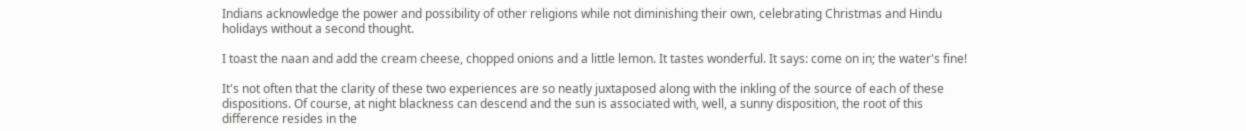Indians acknowledge the power and possibility of other religions while not diminishing their own, celebrating Christmas and Hindu holidays without a second thought.

I toast the naan and add the cream cheese, chopped onions and a little lemon. It tastes wonderful. It says: come on in; the water's fine!

It's not often that the clarity of these two experiences are so neatly juxtaposed along with the inkling of the source of each of these dispositions. Of course, at night blackness can descend and the sun is associated with, well, a sunny disposition, the root of this difference resides in the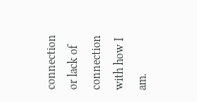connection or lack of connection with how I am.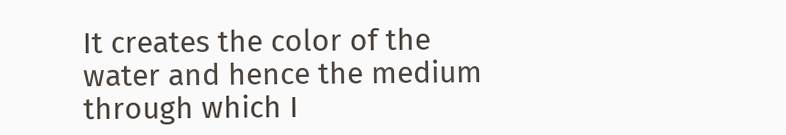It creates the color of the water and hence the medium through which I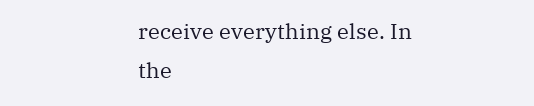receive everything else. In the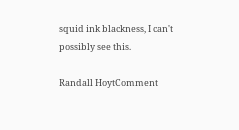squid ink blackness, I can't possibly see this.

Randall HoytComment